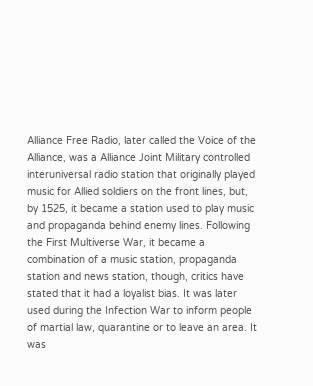Alliance Free Radio, later called the Voice of the Alliance, was a Alliance Joint Military controlled interuniversal radio station that originally played music for Allied soldiers on the front lines, but, by 1525, it became a station used to play music and propaganda behind enemy lines. Following the First Multiverse War, it became a combination of a music station, propaganda station and news station, though, critics have stated that it had a loyalist bias. It was later used during the Infection War to inform people of martial law, quarantine or to leave an area. It was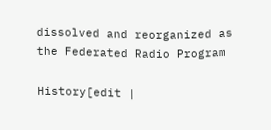dissolved and reorganized as the Federated Radio Program

History[edit |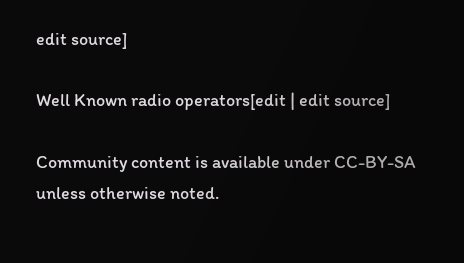edit source]

Well Known radio operators[edit | edit source]

Community content is available under CC-BY-SA unless otherwise noted.